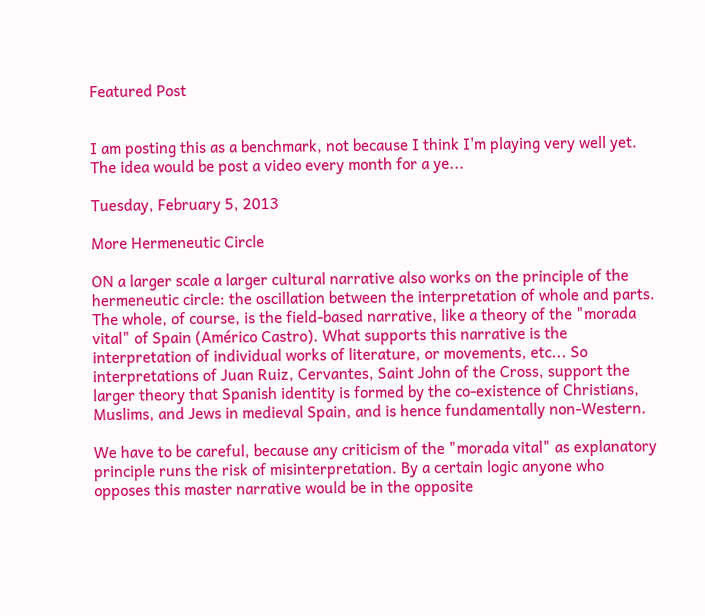Featured Post


I am posting this as a benchmark, not because I think I'm playing very well yet.  The idea would be post a video every month for a ye...

Tuesday, February 5, 2013

More Hermeneutic Circle

ON a larger scale a larger cultural narrative also works on the principle of the hermeneutic circle: the oscillation between the interpretation of whole and parts. The whole, of course, is the field-based narrative, like a theory of the "morada vital" of Spain (Américo Castro). What supports this narrative is the interpretation of individual works of literature, or movements, etc... So interpretations of Juan Ruiz, Cervantes, Saint John of the Cross, support the larger theory that Spanish identity is formed by the co-existence of Christians, Muslims, and Jews in medieval Spain, and is hence fundamentally non-Western.

We have to be careful, because any criticism of the "morada vital" as explanatory principle runs the risk of misinterpretation. By a certain logic anyone who opposes this master narrative would be in the opposite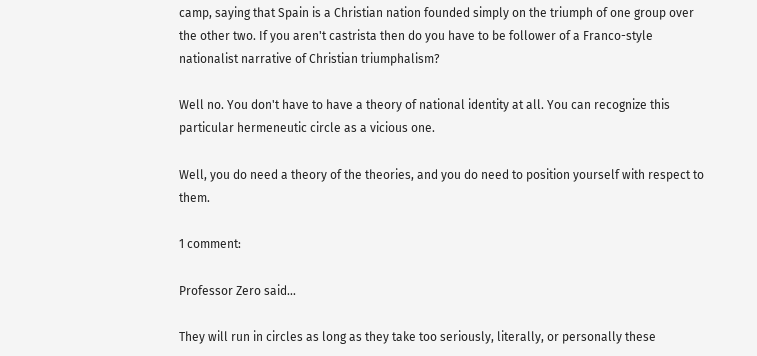camp, saying that Spain is a Christian nation founded simply on the triumph of one group over the other two. If you aren't castrista then do you have to be follower of a Franco-style nationalist narrative of Christian triumphalism?

Well no. You don't have to have a theory of national identity at all. You can recognize this particular hermeneutic circle as a vicious one.

Well, you do need a theory of the theories, and you do need to position yourself with respect to them.

1 comment:

Professor Zero said...

They will run in circles as long as they take too seriously, literally, or personally these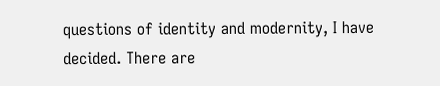questions of identity and modernity, I have decided. There are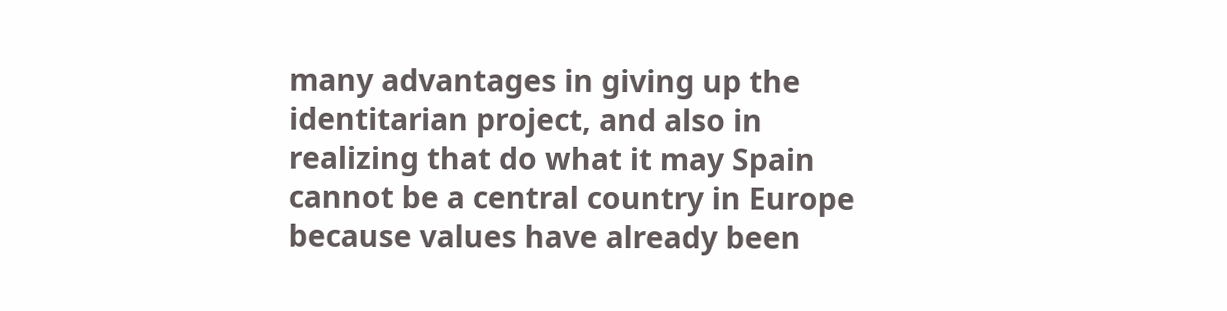many advantages in giving up the identitarian project, and also in realizing that do what it may Spain cannot be a central country in Europe because values have already been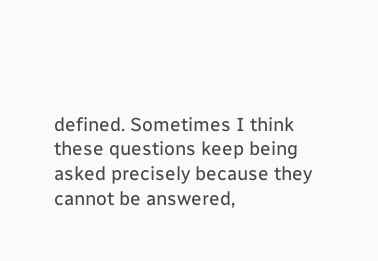defined. Sometimes I think these questions keep being asked precisely because they cannot be answered,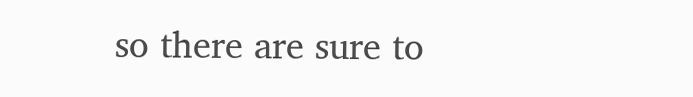so there are sure to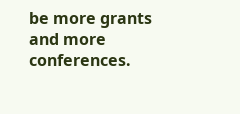be more grants and more conferences.